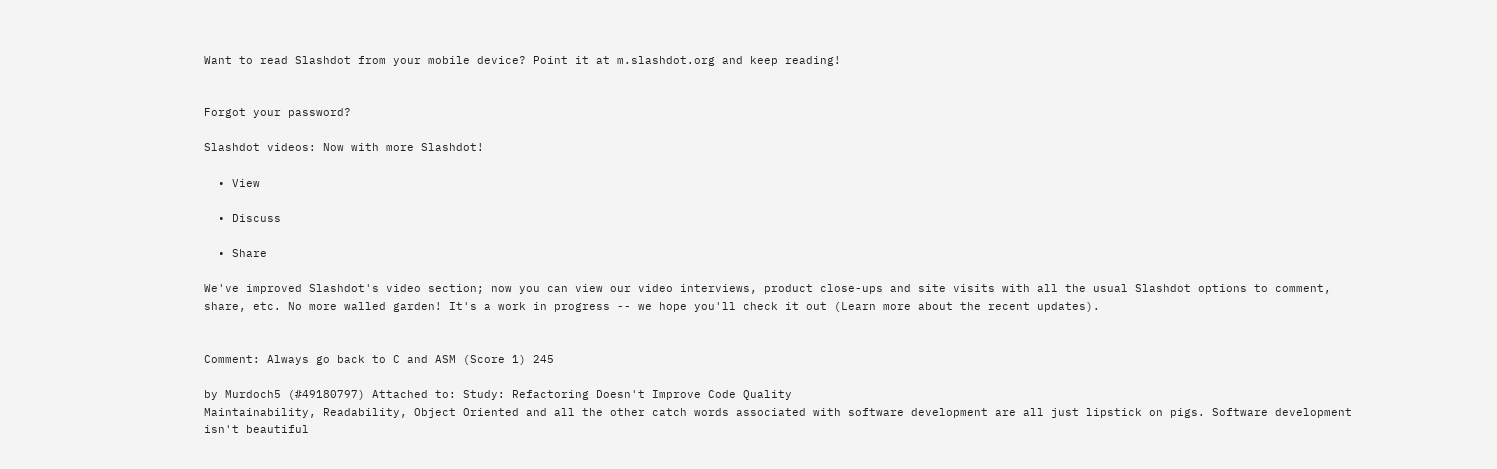Want to read Slashdot from your mobile device? Point it at m.slashdot.org and keep reading!


Forgot your password?

Slashdot videos: Now with more Slashdot!

  • View

  • Discuss

  • Share

We've improved Slashdot's video section; now you can view our video interviews, product close-ups and site visits with all the usual Slashdot options to comment, share, etc. No more walled garden! It's a work in progress -- we hope you'll check it out (Learn more about the recent updates).


Comment: Always go back to C and ASM (Score 1) 245

by Murdoch5 (#49180797) Attached to: Study: Refactoring Doesn't Improve Code Quality
Maintainability, Readability, Object Oriented and all the other catch words associated with software development are all just lipstick on pigs. Software development isn't beautiful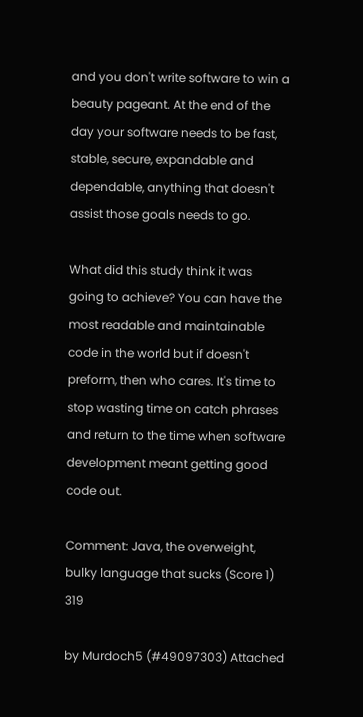and you don't write software to win a beauty pageant. At the end of the day your software needs to be fast, stable, secure, expandable and dependable, anything that doesn't assist those goals needs to go.

What did this study think it was going to achieve? You can have the most readable and maintainable code in the world but if doesn't preform, then who cares. It's time to stop wasting time on catch phrases and return to the time when software development meant getting good code out.

Comment: Java, the overweight, bulky language that sucks (Score 1) 319

by Murdoch5 (#49097303) Attached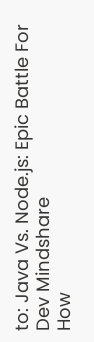to: Java Vs. Node.js: Epic Battle For Dev Mindshare
How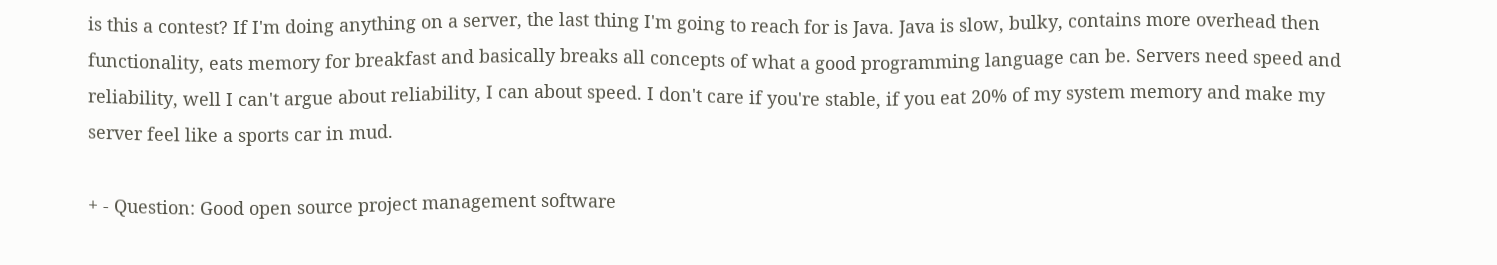is this a contest? If I'm doing anything on a server, the last thing I'm going to reach for is Java. Java is slow, bulky, contains more overhead then functionality, eats memory for breakfast and basically breaks all concepts of what a good programming language can be. Servers need speed and reliability, well I can't argue about reliability, I can about speed. I don't care if you're stable, if you eat 20% of my system memory and make my server feel like a sports car in mud.

+ - Question: Good open source project management software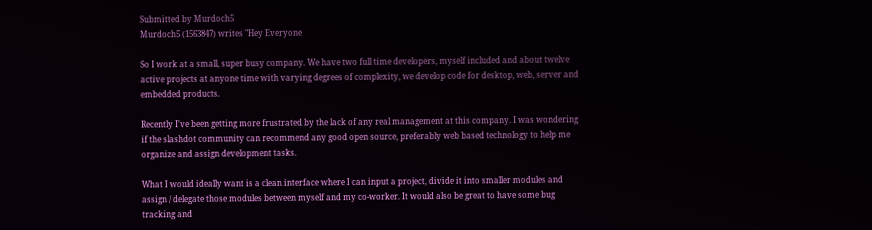Submitted by Murdoch5
Murdoch5 (1563847) writes "Hey Everyone

So I work at a small, super busy company. We have two full time developers, myself included and about twelve active projects at anyone time with varying degrees of complexity, we develop code for desktop, web, server and embedded products.

Recently I've been getting more frustrated by the lack of any real management at this company. I was wondering if the slashdot community can recommend any good open source, preferably web based technology to help me organize and assign development tasks.

What I would ideally want is a clean interface where I can input a project, divide it into smaller modules and assign / delegate those modules between myself and my co-worker. It would also be great to have some bug tracking and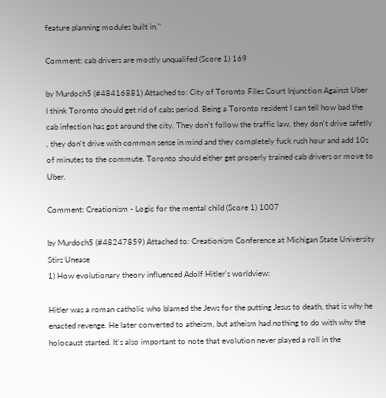feature planning modules built in."

Comment: cab drivers are mostly unqualifed (Score 1) 169

by Murdoch5 (#48416881) Attached to: City of Toronto Files Court Injunction Against Uber
I think Toronto should get rid of cabs period. Being a Toronto resident I can tell how bad the cab infection has got around the city. They don't follow the traffic law, they don't drive safetly , they don't drive with common sense in mind and they completely fuck rush hour and add 10s of minutes to the commute. Toronto should either get properly trained cab drivers or move to Uber.

Comment: Creationism - Logic for the mental child (Score 1) 1007

by Murdoch5 (#48247859) Attached to: Creationism Conference at Michigan State University Stirs Unease
1) How evolutionary theory influenced Adolf Hitler's worldview:

Hitler was a roman catholic who blamed the Jews for the putting Jesus to death, that is why he enacted revenge. He later converted to atheism, but atheism had nothing to do with why the holocaust started. It's also important to note that evolution never played a roll in the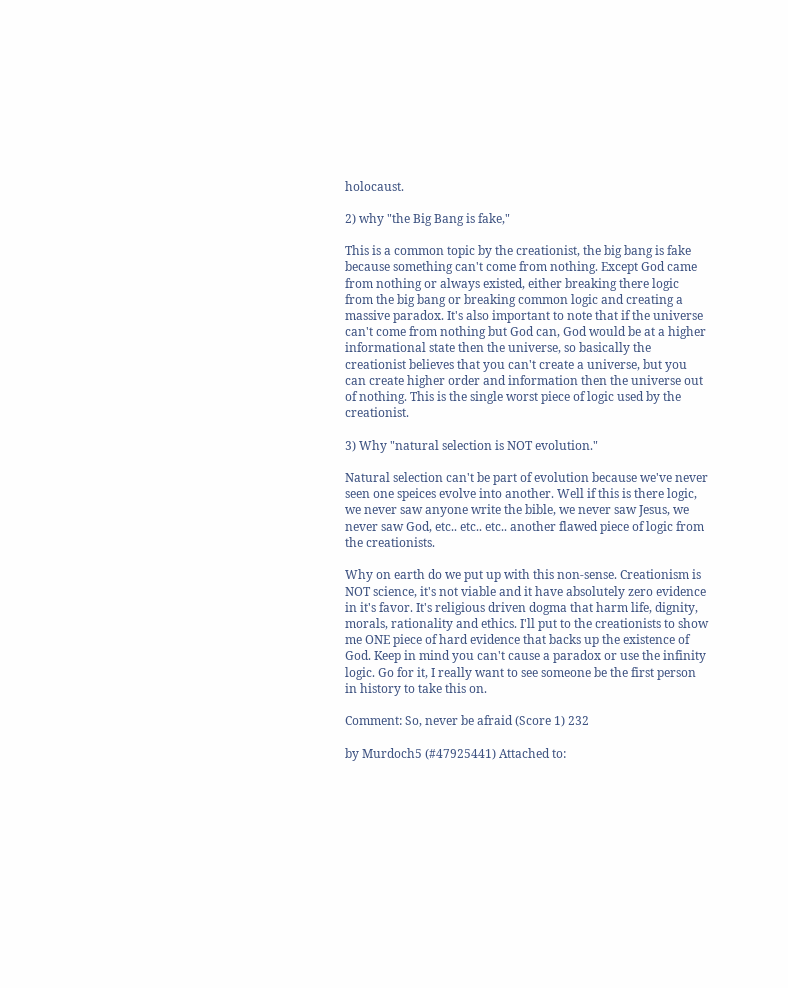holocaust.

2) why "the Big Bang is fake,"

This is a common topic by the creationist, the big bang is fake because something can't come from nothing. Except God came from nothing or always existed, either breaking there logic from the big bang or breaking common logic and creating a massive paradox. It's also important to note that if the universe can't come from nothing but God can, God would be at a higher informational state then the universe, so basically the creationist believes that you can't create a universe, but you can create higher order and information then the universe out of nothing. This is the single worst piece of logic used by the creationist.

3) Why "natural selection is NOT evolution."

Natural selection can't be part of evolution because we've never seen one speices evolve into another. Well if this is there logic, we never saw anyone write the bible, we never saw Jesus, we never saw God, etc.. etc.. etc.. another flawed piece of logic from the creationists.

Why on earth do we put up with this non-sense. Creationism is NOT science, it's not viable and it have absolutely zero evidence in it's favor. It's religious driven dogma that harm life, dignity, morals, rationality and ethics. I'll put to the creationists to show me ONE piece of hard evidence that backs up the existence of God. Keep in mind you can't cause a paradox or use the infinity logic. Go for it, I really want to see someone be the first person in history to take this on.

Comment: So, never be afraid (Score 1) 232

by Murdoch5 (#47925441) Attached to: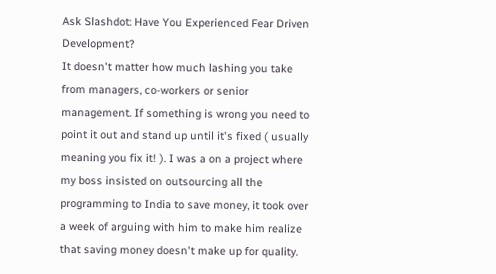Ask Slashdot: Have You Experienced Fear Driven Development?
It doesn't matter how much lashing you take from managers, co-workers or senior management. If something is wrong you need to point it out and stand up until it's fixed ( usually meaning you fix it! ). I was a on a project where my boss insisted on outsourcing all the programming to India to save money, it took over a week of arguing with him to make him realize that saving money doesn't make up for quality.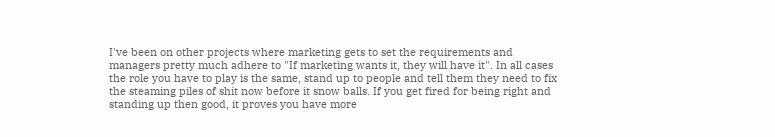I've been on other projects where marketing gets to set the requirements and managers pretty much adhere to "If marketing wants it, they will have it". In all cases the role you have to play is the same, stand up to people and tell them they need to fix the steaming piles of shit now before it snow balls. If you get fired for being right and standing up then good, it proves you have more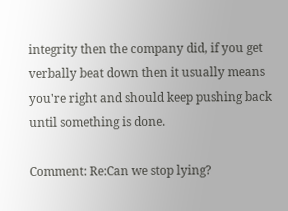integrity then the company did, if you get verbally beat down then it usually means you're right and should keep pushing back until something is done.

Comment: Re:Can we stop lying?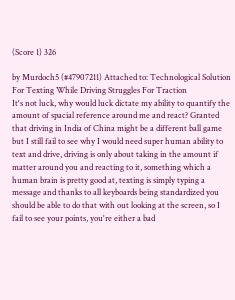(Score 1) 326

by Murdoch5 (#47907211) Attached to: Technological Solution For Texting While Driving Struggles For Traction
It's not luck, why would luck dictate my ability to quantify the amount of spacial reference around me and react? Granted that driving in India of China might be a different ball game but I still fail to see why I would need super human ability to text and drive, driving is only about taking in the amount if matter around you and reacting to it, something which a human brain is pretty good at, texting is simply typing a message and thanks to all keyboards being standardized you should be able to do that with out looking at the screen, so I fail to see your points, you're either a bad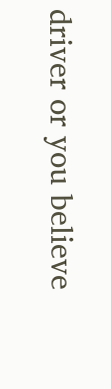driver or you believe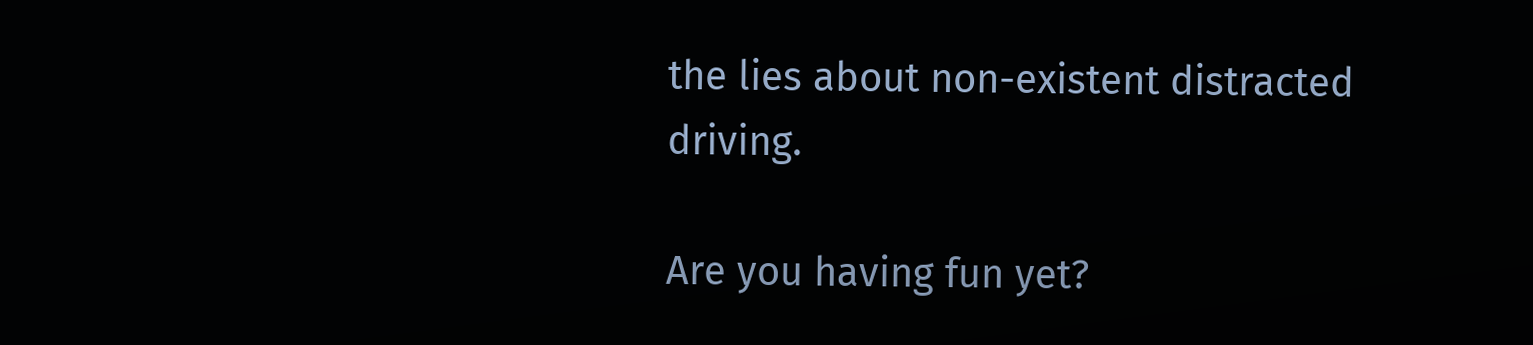the lies about non-existent distracted driving.

Are you having fun yet?